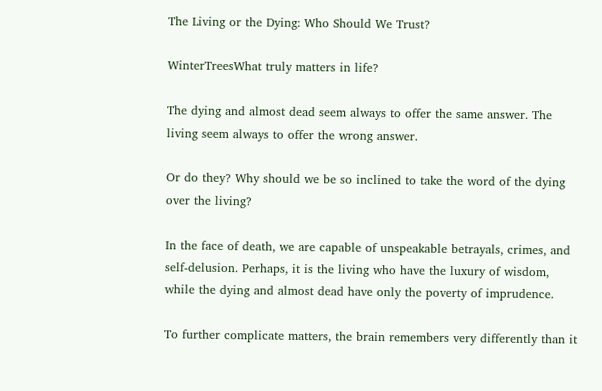The Living or the Dying: Who Should We Trust?

WinterTreesWhat truly matters in life?

The dying and almost dead seem always to offer the same answer. The living seem always to offer the wrong answer.

Or do they? Why should we be so inclined to take the word of the dying over the living?

In the face of death, we are capable of unspeakable betrayals, crimes, and self-delusion. Perhaps, it is the living who have the luxury of wisdom, while the dying and almost dead have only the poverty of imprudence.

To further complicate matters, the brain remembers very differently than it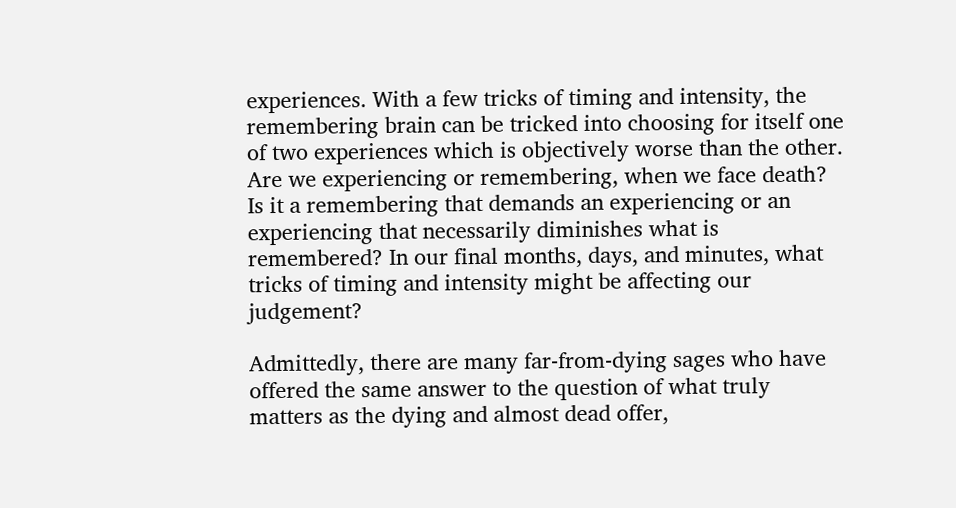experiences. With a few tricks of timing and intensity, the remembering brain can be tricked into choosing for itself one of two experiences which is objectively worse than the other. Are we experiencing or remembering, when we face death? Is it a remembering that demands an experiencing or an experiencing that necessarily diminishes what is remembered? In our final months, days, and minutes, what tricks of timing and intensity might be affecting our judgement?

Admittedly, there are many far-from-dying sages who have offered the same answer to the question of what truly matters as the dying and almost dead offer,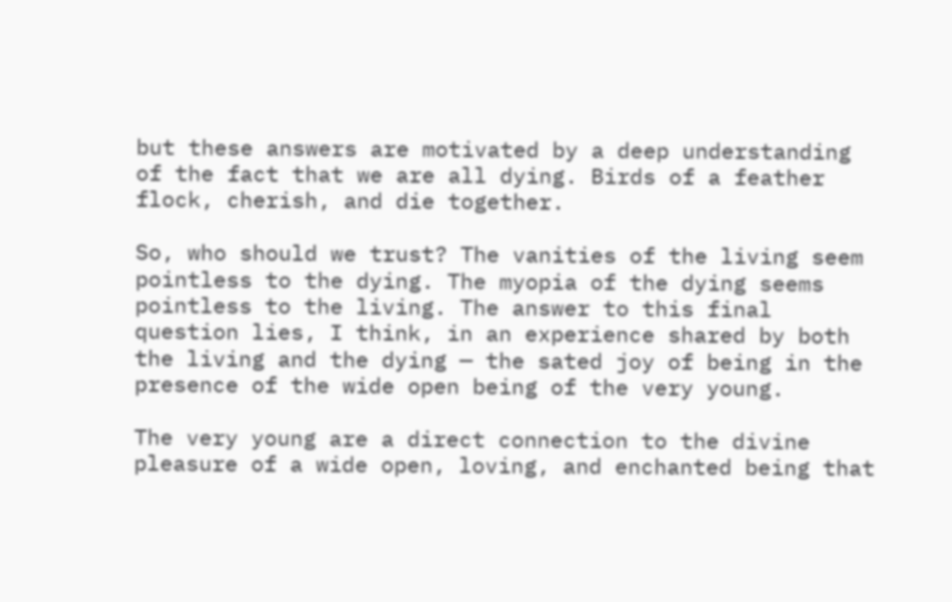but these answers are motivated by a deep understanding of the fact that we are all dying. Birds of a feather flock, cherish, and die together.

So, who should we trust? The vanities of the living seem pointless to the dying. The myopia of the dying seems pointless to the living. The answer to this final question lies, I think, in an experience shared by both the living and the dying — the sated joy of being in the presence of the wide open being of the very young.

The very young are a direct connection to the divine pleasure of a wide open, loving, and enchanted being that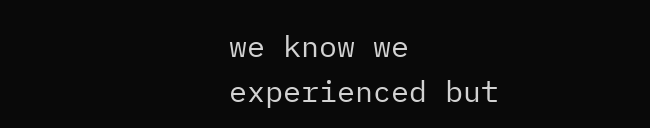we know we experienced but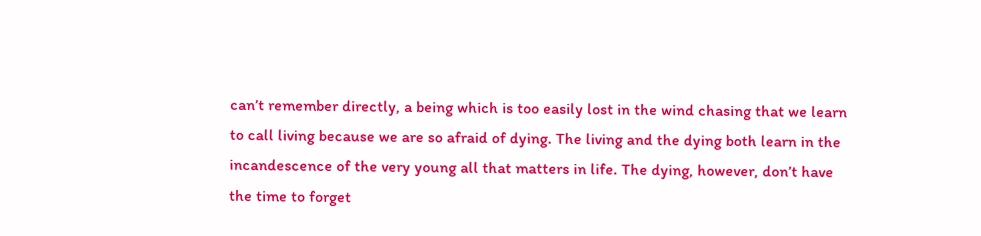can’t remember directly, a being which is too easily lost in the wind chasing that we learn to call living because we are so afraid of dying. The living and the dying both learn in the incandescence of the very young all that matters in life. The dying, however, don’t have the time to forget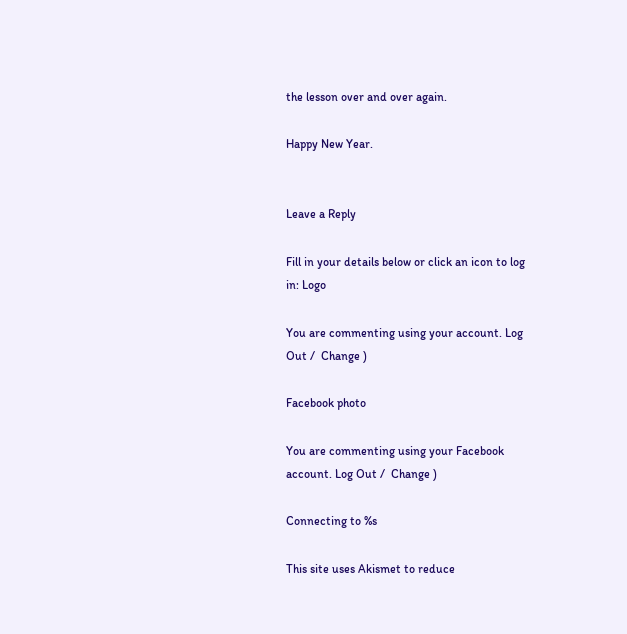the lesson over and over again.

Happy New Year.


Leave a Reply

Fill in your details below or click an icon to log in: Logo

You are commenting using your account. Log Out /  Change )

Facebook photo

You are commenting using your Facebook account. Log Out /  Change )

Connecting to %s

This site uses Akismet to reduce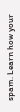spam. Learn how your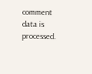comment data is processed.